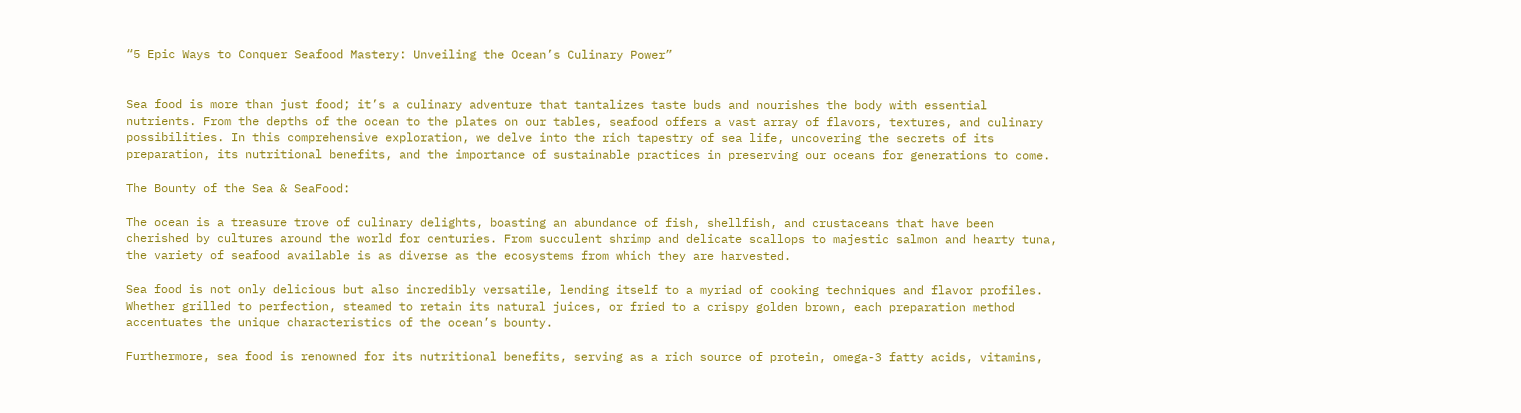“5 Epic Ways to Conquer Seafood Mastery: Unveiling the Ocean’s Culinary Power”


Sea food is more than just food; it’s a culinary adventure that tantalizes taste buds and nourishes the body with essential nutrients. From the depths of the ocean to the plates on our tables, seafood offers a vast array of flavors, textures, and culinary possibilities. In this comprehensive exploration, we delve into the rich tapestry of sea life, uncovering the secrets of its preparation, its nutritional benefits, and the importance of sustainable practices in preserving our oceans for generations to come.

The Bounty of the Sea & SeaFood:

The ocean is a treasure trove of culinary delights, boasting an abundance of fish, shellfish, and crustaceans that have been cherished by cultures around the world for centuries. From succulent shrimp and delicate scallops to majestic salmon and hearty tuna, the variety of seafood available is as diverse as the ecosystems from which they are harvested.

Sea food is not only delicious but also incredibly versatile, lending itself to a myriad of cooking techniques and flavor profiles. Whether grilled to perfection, steamed to retain its natural juices, or fried to a crispy golden brown, each preparation method accentuates the unique characteristics of the ocean’s bounty.

Furthermore, sea food is renowned for its nutritional benefits, serving as a rich source of protein, omega-3 fatty acids, vitamins,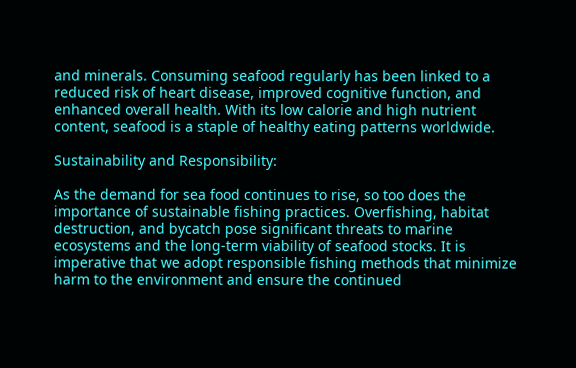and minerals. Consuming seafood regularly has been linked to a reduced risk of heart disease, improved cognitive function, and enhanced overall health. With its low calorie and high nutrient content, seafood is a staple of healthy eating patterns worldwide.

Sustainability and Responsibility:

As the demand for sea food continues to rise, so too does the importance of sustainable fishing practices. Overfishing, habitat destruction, and bycatch pose significant threats to marine ecosystems and the long-term viability of seafood stocks. It is imperative that we adopt responsible fishing methods that minimize harm to the environment and ensure the continued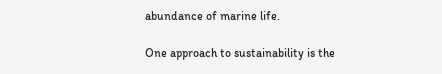abundance of marine life.

One approach to sustainability is the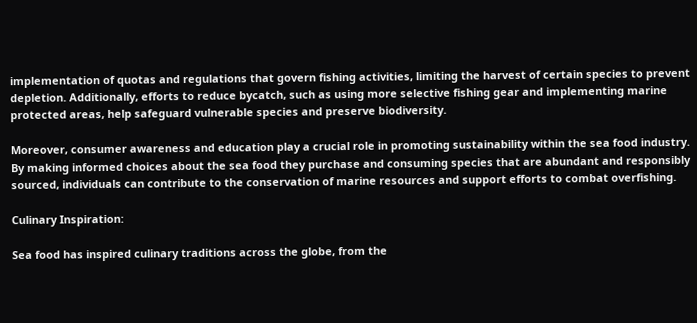implementation of quotas and regulations that govern fishing activities, limiting the harvest of certain species to prevent depletion. Additionally, efforts to reduce bycatch, such as using more selective fishing gear and implementing marine protected areas, help safeguard vulnerable species and preserve biodiversity.

Moreover, consumer awareness and education play a crucial role in promoting sustainability within the sea food industry. By making informed choices about the sea food they purchase and consuming species that are abundant and responsibly sourced, individuals can contribute to the conservation of marine resources and support efforts to combat overfishing.

Culinary Inspiration:

Sea food has inspired culinary traditions across the globe, from the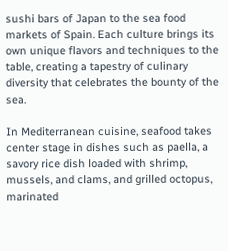sushi bars of Japan to the sea food markets of Spain. Each culture brings its own unique flavors and techniques to the table, creating a tapestry of culinary diversity that celebrates the bounty of the sea.

In Mediterranean cuisine, seafood takes center stage in dishes such as paella, a savory rice dish loaded with shrimp, mussels, and clams, and grilled octopus, marinated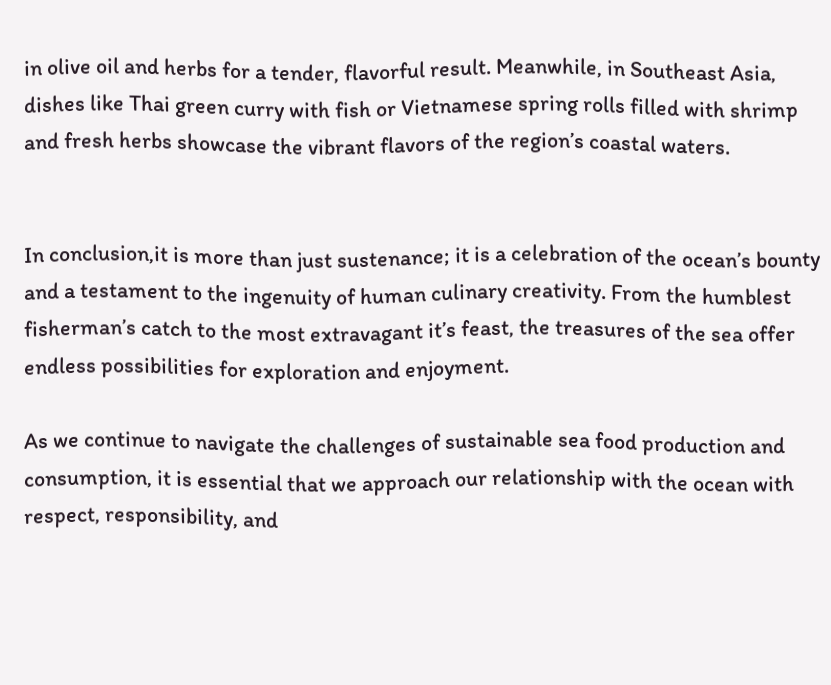in olive oil and herbs for a tender, flavorful result. Meanwhile, in Southeast Asia, dishes like Thai green curry with fish or Vietnamese spring rolls filled with shrimp and fresh herbs showcase the vibrant flavors of the region’s coastal waters.


In conclusion,it is more than just sustenance; it is a celebration of the ocean’s bounty and a testament to the ingenuity of human culinary creativity. From the humblest fisherman’s catch to the most extravagant it’s feast, the treasures of the sea offer endless possibilities for exploration and enjoyment.

As we continue to navigate the challenges of sustainable sea food production and consumption, it is essential that we approach our relationship with the ocean with respect, responsibility, and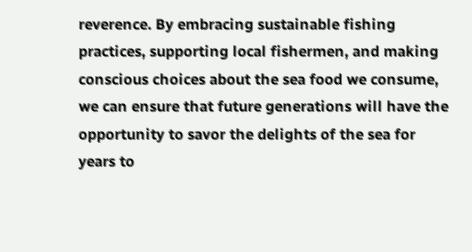reverence. By embracing sustainable fishing practices, supporting local fishermen, and making conscious choices about the sea food we consume, we can ensure that future generations will have the opportunity to savor the delights of the sea for years to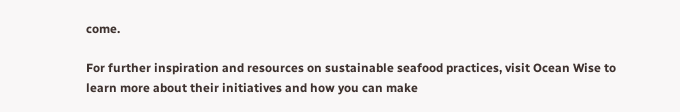come.

For further inspiration and resources on sustainable seafood practices, visit Ocean Wise to learn more about their initiatives and how you can make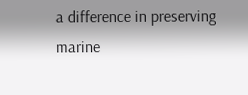a difference in preserving marine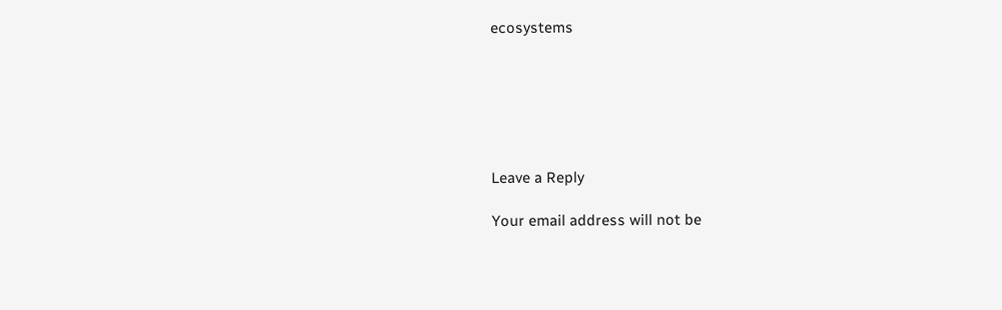ecosystems






Leave a Reply

Your email address will not be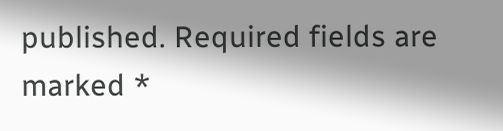published. Required fields are marked *